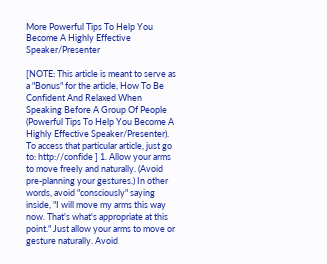More Powerful Tips To Help You Become A Highly Effective Speaker/Presenter

[NOTE: This article is meant to serve as a "Bonus" for the article, How To Be Confident And Relaxed When Speaking Before A Group Of People (Powerful Tips To Help You Become A Highly Effective Speaker/Presenter). To access that particular article, just go to: http://confide ] 1. Allow your arms to move freely and naturally. (Avoid pre-planning your gestures.) In other words, avoid "consciously" saying inside, "I will move my arms this way now. That's what's appropriate at this point." Just allow your arms to move or gesture naturally. Avoid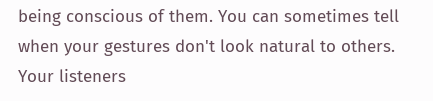being conscious of them. You can sometimes tell when your gestures don't look natural to others. Your listeners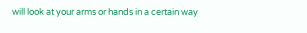will look at your arms or hands in a certain way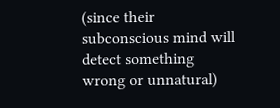(since their subconscious mind will detect something wrong or unnatural)